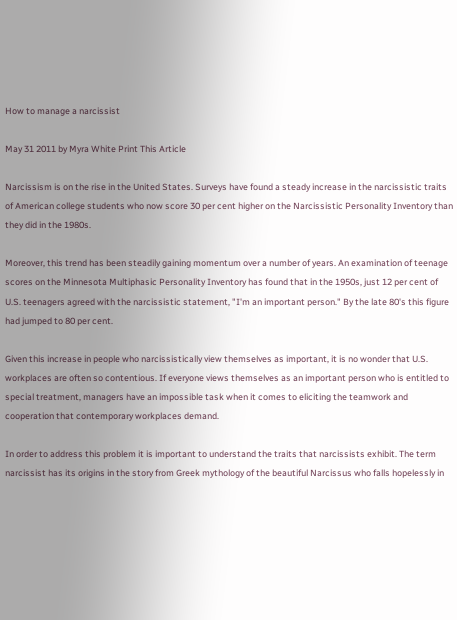How to manage a narcissist

May 31 2011 by Myra White Print This Article

Narcissism is on the rise in the United States. Surveys have found a steady increase in the narcissistic traits of American college students who now score 30 per cent higher on the Narcissistic Personality Inventory than they did in the 1980s.

Moreover, this trend has been steadily gaining momentum over a number of years. An examination of teenage scores on the Minnesota Multiphasic Personality Inventory has found that in the 1950s, just 12 per cent of U.S. teenagers agreed with the narcissistic statement, "I'm an important person." By the late 80's this figure had jumped to 80 per cent.

Given this increase in people who narcissistically view themselves as important, it is no wonder that U.S. workplaces are often so contentious. If everyone views themselves as an important person who is entitled to special treatment, managers have an impossible task when it comes to eliciting the teamwork and cooperation that contemporary workplaces demand.

In order to address this problem it is important to understand the traits that narcissists exhibit. The term narcissist has its origins in the story from Greek mythology of the beautiful Narcissus who falls hopelessly in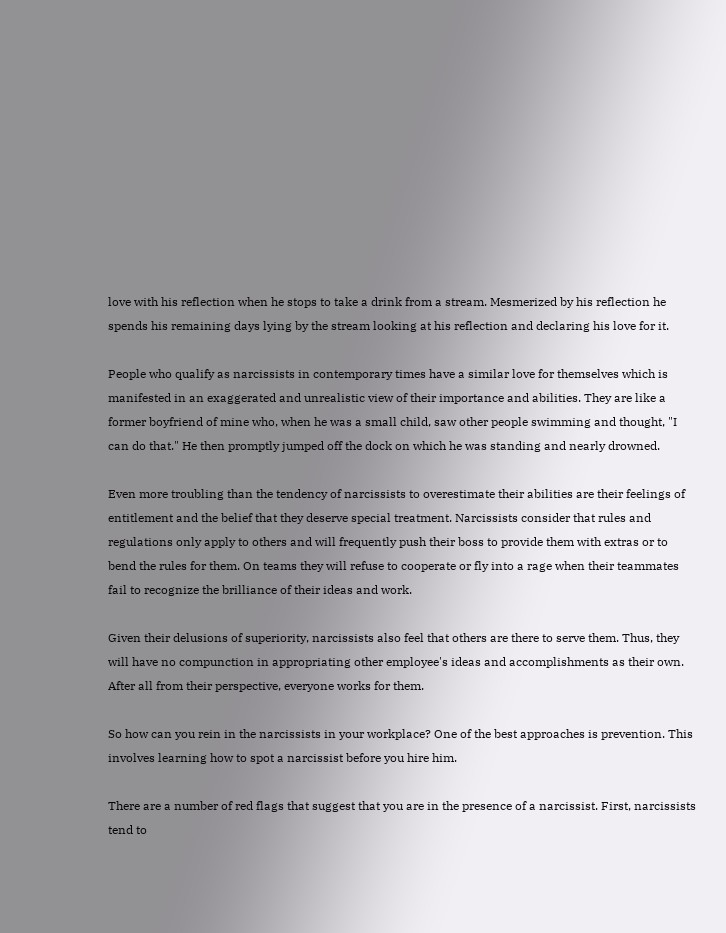love with his reflection when he stops to take a drink from a stream. Mesmerized by his reflection he spends his remaining days lying by the stream looking at his reflection and declaring his love for it.

People who qualify as narcissists in contemporary times have a similar love for themselves which is manifested in an exaggerated and unrealistic view of their importance and abilities. They are like a former boyfriend of mine who, when he was a small child, saw other people swimming and thought, "I can do that." He then promptly jumped off the dock on which he was standing and nearly drowned.

Even more troubling than the tendency of narcissists to overestimate their abilities are their feelings of entitlement and the belief that they deserve special treatment. Narcissists consider that rules and regulations only apply to others and will frequently push their boss to provide them with extras or to bend the rules for them. On teams they will refuse to cooperate or fly into a rage when their teammates fail to recognize the brilliance of their ideas and work.

Given their delusions of superiority, narcissists also feel that others are there to serve them. Thus, they will have no compunction in appropriating other employee's ideas and accomplishments as their own. After all from their perspective, everyone works for them.

So how can you rein in the narcissists in your workplace? One of the best approaches is prevention. This involves learning how to spot a narcissist before you hire him.

There are a number of red flags that suggest that you are in the presence of a narcissist. First, narcissists tend to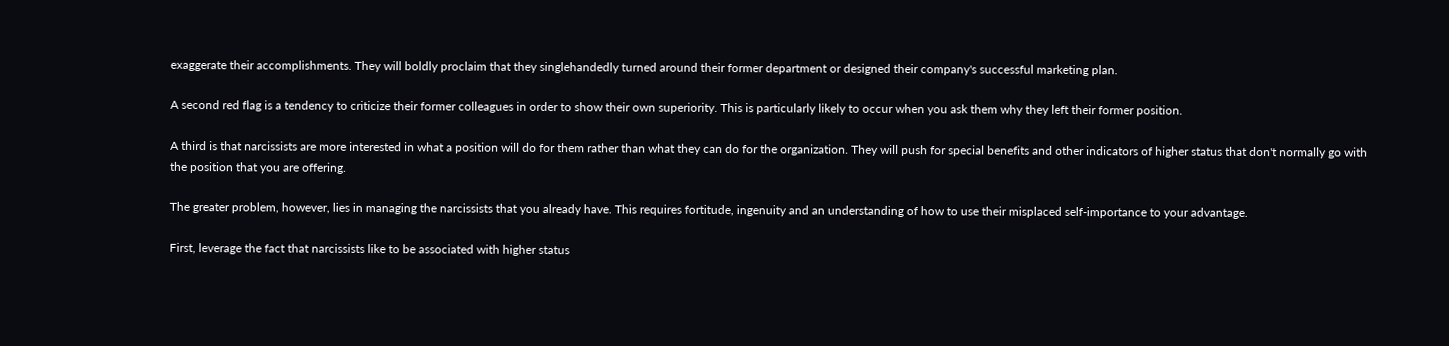exaggerate their accomplishments. They will boldly proclaim that they singlehandedly turned around their former department or designed their company's successful marketing plan.

A second red flag is a tendency to criticize their former colleagues in order to show their own superiority. This is particularly likely to occur when you ask them why they left their former position.

A third is that narcissists are more interested in what a position will do for them rather than what they can do for the organization. They will push for special benefits and other indicators of higher status that don't normally go with the position that you are offering.

The greater problem, however, lies in managing the narcissists that you already have. This requires fortitude, ingenuity and an understanding of how to use their misplaced self-importance to your advantage.

First, leverage the fact that narcissists like to be associated with higher status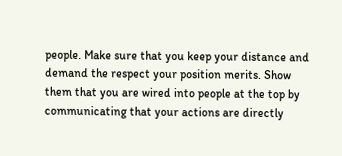people. Make sure that you keep your distance and demand the respect your position merits. Show them that you are wired into people at the top by communicating that your actions are directly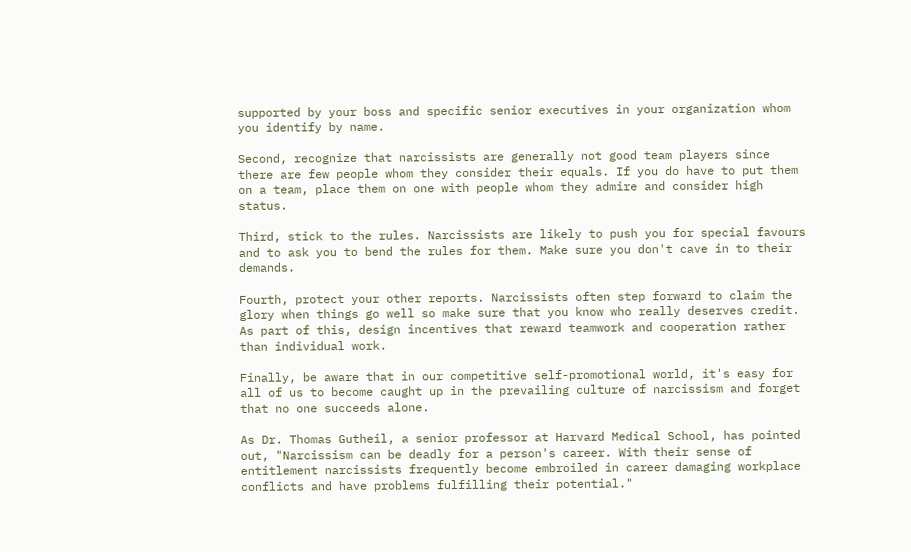supported by your boss and specific senior executives in your organization whom you identify by name.

Second, recognize that narcissists are generally not good team players since there are few people whom they consider their equals. If you do have to put them on a team, place them on one with people whom they admire and consider high status.

Third, stick to the rules. Narcissists are likely to push you for special favours and to ask you to bend the rules for them. Make sure you don't cave in to their demands.

Fourth, protect your other reports. Narcissists often step forward to claim the glory when things go well so make sure that you know who really deserves credit. As part of this, design incentives that reward teamwork and cooperation rather than individual work.

Finally, be aware that in our competitive self-promotional world, it's easy for all of us to become caught up in the prevailing culture of narcissism and forget that no one succeeds alone.

As Dr. Thomas Gutheil, a senior professor at Harvard Medical School, has pointed out, "Narcissism can be deadly for a person's career. With their sense of entitlement narcissists frequently become embroiled in career damaging workplace conflicts and have problems fulfilling their potential."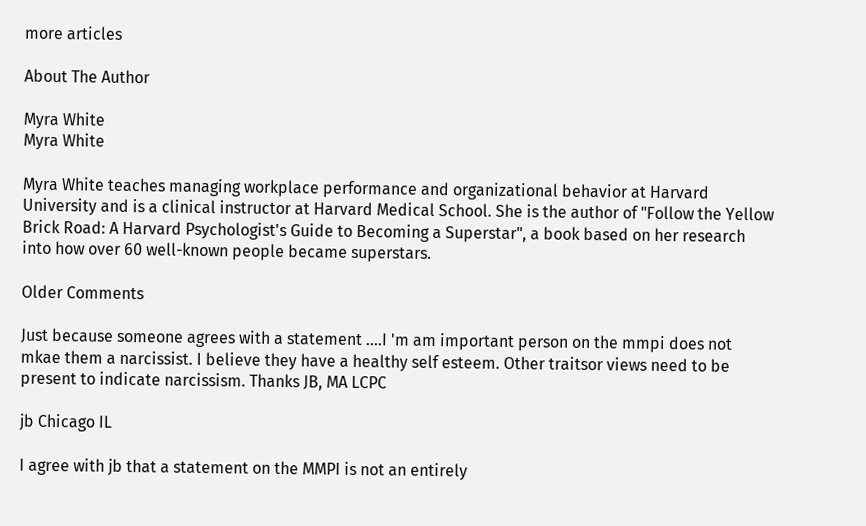more articles

About The Author

Myra White
Myra White

Myra White teaches managing workplace performance and organizational behavior at Harvard University and is a clinical instructor at Harvard Medical School. She is the author of "Follow the Yellow Brick Road: A Harvard Psychologist's Guide to Becoming a Superstar", a book based on her research into how over 60 well-known people became superstars.

Older Comments

Just because someone agrees with a statement ....I 'm am important person on the mmpi does not mkae them a narcissist. I believe they have a healthy self esteem. Other traitsor views need to be present to indicate narcissism. Thanks JB, MA LCPC

jb Chicago IL

I agree with jb that a statement on the MMPI is not an entirely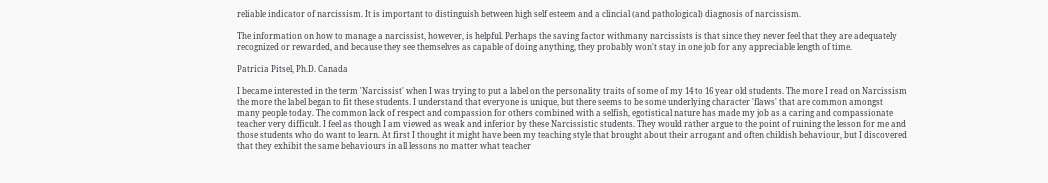reliable indicator of narcissism. It is important to distinguish between high self esteem and a clincial (and pathological) diagnosis of narcissism.

The information on how to manage a narcissist, however, is helpful. Perhaps the saving factor withmany narcissists is that since they never feel that they are adequately recognized or rewarded, and because they see themselves as capable of doing anything, they probably won't stay in one job for any appreciable length of time.

Patricia Pitsel, Ph.D. Canada

I became interested in the term 'Narcissist' when I was trying to put a label on the personality traits of some of my 14 to 16 year old students. The more I read on Narcissism the more the label began to fit these students. I understand that everyone is unique, but there seems to be some underlying character 'flaws' that are common amongst many people today. The common lack of respect and compassion for others combined with a selfish, egotistical nature has made my job as a caring and compassionate teacher very difficult. I feel as though I am viewed as weak and inferior by these Narcissistic students. They would rather argue to the point of ruining the lesson for me and those students who do want to learn. At first I thought it might have been my teaching style that brought about their arrogant and often childish behaviour, but I discovered that they exhibit the same behaviours in all lessons no matter what teacher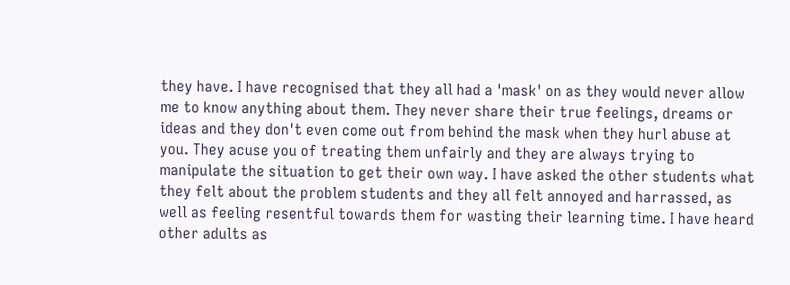they have. I have recognised that they all had a 'mask' on as they would never allow me to know anything about them. They never share their true feelings, dreams or ideas and they don't even come out from behind the mask when they hurl abuse at you. They acuse you of treating them unfairly and they are always trying to manipulate the situation to get their own way. I have asked the other students what they felt about the problem students and they all felt annoyed and harrassed, as well as feeling resentful towards them for wasting their learning time. I have heard other adults as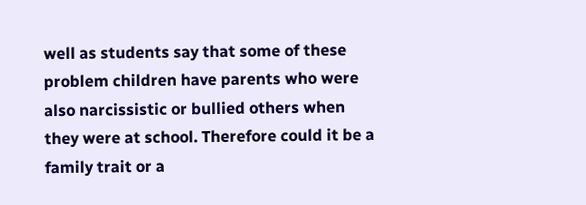well as students say that some of these problem children have parents who were also narcissistic or bullied others when they were at school. Therefore could it be a family trait or a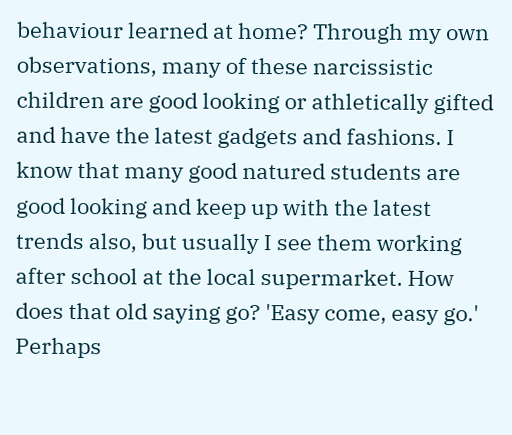behaviour learned at home? Through my own observations, many of these narcissistic children are good looking or athletically gifted and have the latest gadgets and fashions. I know that many good natured students are good looking and keep up with the latest trends also, but usually I see them working after school at the local supermarket. How does that old saying go? 'Easy come, easy go.' Perhaps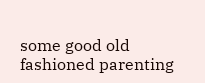some good old fashioned parenting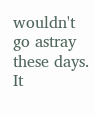wouldn't go astray these days. It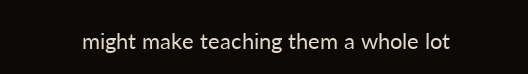might make teaching them a whole lot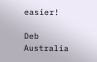easier!

Deb Australia